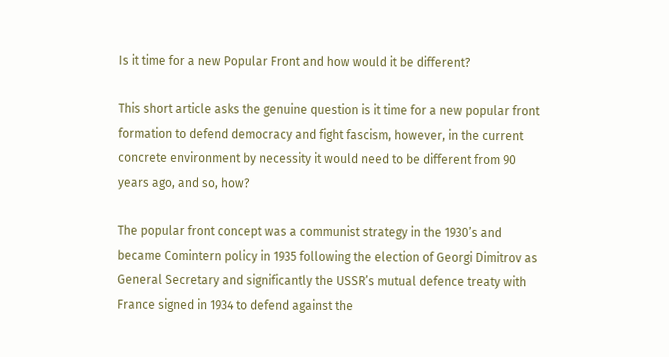Is it time for a new Popular Front and how would it be different?

This short article asks the genuine question is it time for a new popular front formation to defend democracy and fight fascism, however, in the current concrete environment by necessity it would need to be different from 90 years ago, and so, how?

The popular front concept was a communist strategy in the 1930’s and became Comintern policy in 1935 following the election of Georgi Dimitrov as General Secretary and significantly the USSR’s mutual defence treaty with France signed in 1934 to defend against the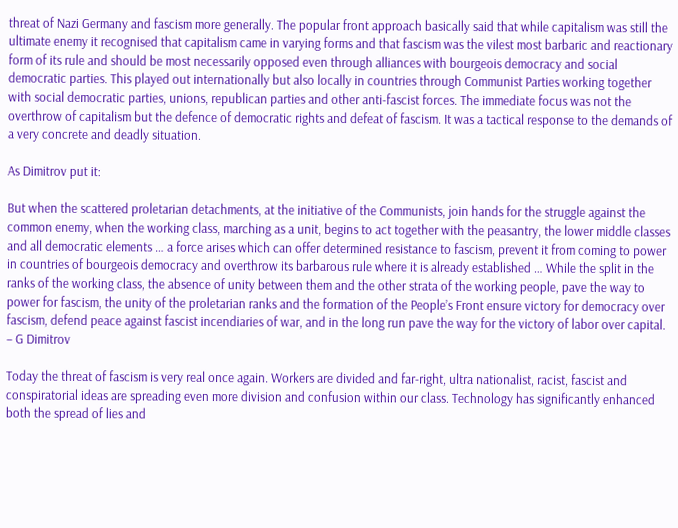threat of Nazi Germany and fascism more generally. The popular front approach basically said that while capitalism was still the ultimate enemy it recognised that capitalism came in varying forms and that fascism was the vilest most barbaric and reactionary form of its rule and should be most necessarily opposed even through alliances with bourgeois democracy and social democratic parties. This played out internationally but also locally in countries through Communist Parties working together with social democratic parties, unions, republican parties and other anti-fascist forces. The immediate focus was not the overthrow of capitalism but the defence of democratic rights and defeat of fascism. It was a tactical response to the demands of a very concrete and deadly situation.

As Dimitrov put it:

But when the scattered proletarian detachments, at the initiative of the Communists, join hands for the struggle against the common enemy, when the working class, marching as a unit, begins to act together with the peasantry, the lower middle classes and all democratic elements … a force arises which can offer determined resistance to fascism, prevent it from coming to power in countries of bourgeois democracy and overthrow its barbarous rule where it is already established … While the split in the ranks of the working class, the absence of unity between them and the other strata of the working people, pave the way to power for fascism, the unity of the proletarian ranks and the formation of the People’s Front ensure victory for democracy over fascism, defend peace against fascist incendiaries of war, and in the long run pave the way for the victory of labor over capital. – G Dimitrov

Today the threat of fascism is very real once again. Workers are divided and far-right, ultra nationalist, racist, fascist and conspiratorial ideas are spreading even more division and confusion within our class. Technology has significantly enhanced both the spread of lies and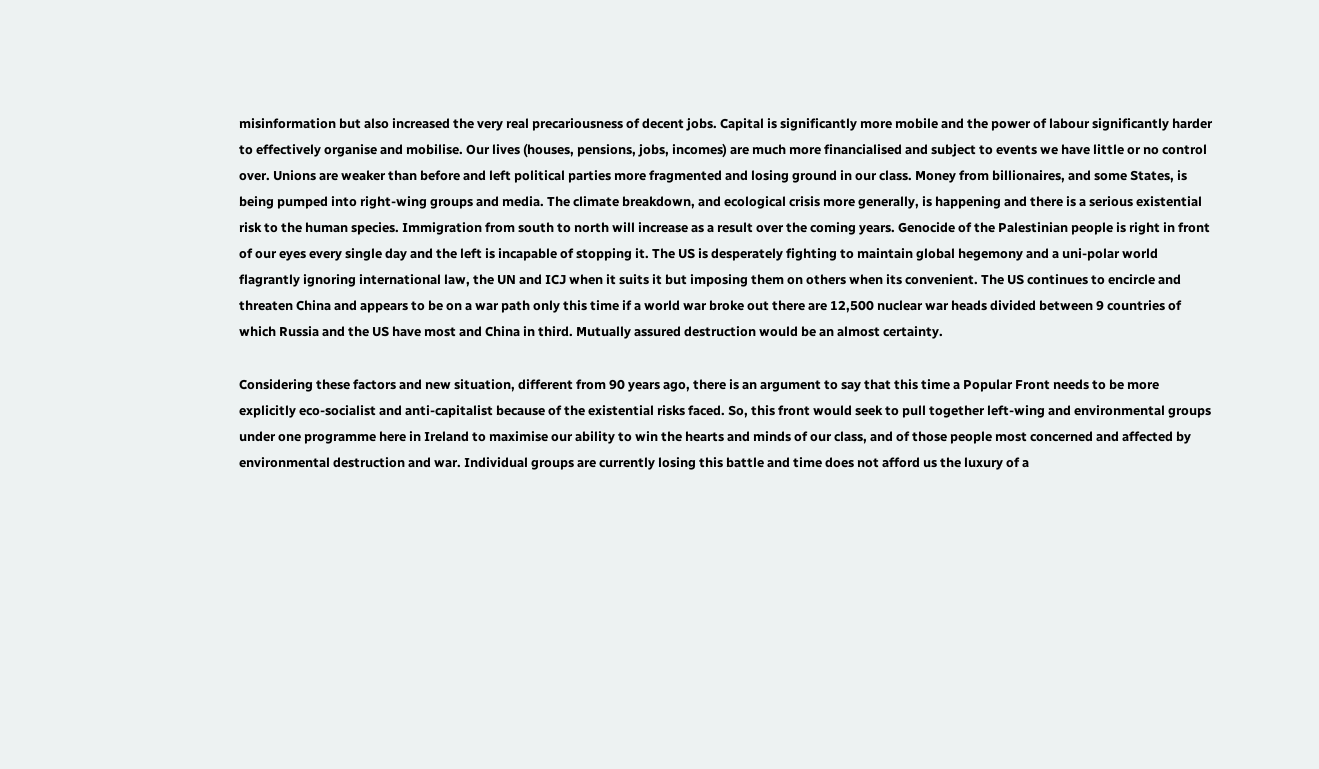misinformation but also increased the very real precariousness of decent jobs. Capital is significantly more mobile and the power of labour significantly harder to effectively organise and mobilise. Our lives (houses, pensions, jobs, incomes) are much more financialised and subject to events we have little or no control over. Unions are weaker than before and left political parties more fragmented and losing ground in our class. Money from billionaires, and some States, is being pumped into right-wing groups and media. The climate breakdown, and ecological crisis more generally, is happening and there is a serious existential risk to the human species. Immigration from south to north will increase as a result over the coming years. Genocide of the Palestinian people is right in front of our eyes every single day and the left is incapable of stopping it. The US is desperately fighting to maintain global hegemony and a uni-polar world flagrantly ignoring international law, the UN and ICJ when it suits it but imposing them on others when its convenient. The US continues to encircle and threaten China and appears to be on a war path only this time if a world war broke out there are 12,500 nuclear war heads divided between 9 countries of which Russia and the US have most and China in third. Mutually assured destruction would be an almost certainty.

Considering these factors and new situation, different from 90 years ago, there is an argument to say that this time a Popular Front needs to be more explicitly eco-socialist and anti-capitalist because of the existential risks faced. So, this front would seek to pull together left-wing and environmental groups under one programme here in Ireland to maximise our ability to win the hearts and minds of our class, and of those people most concerned and affected by environmental destruction and war. Individual groups are currently losing this battle and time does not afford us the luxury of a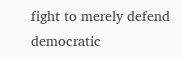fight to merely defend democratic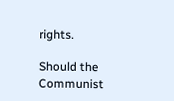rights.

Should the Communist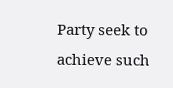Party seek to achieve such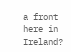a front here in Ireland?